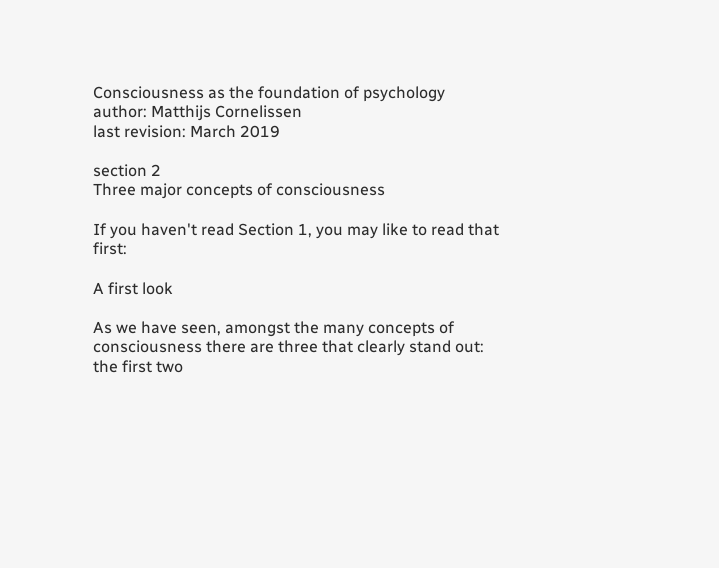Consciousness as the foundation of psychology
author: Matthijs Cornelissen
last revision: March 2019

section 2
Three major concepts of consciousness

If you haven't read Section 1, you may like to read that first:

A first look

As we have seen, amongst the many concepts of consciousness there are three that clearly stand out: the first two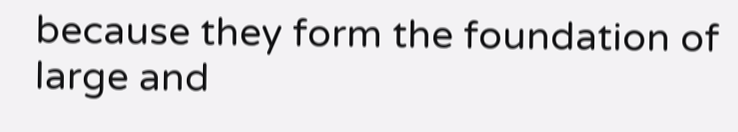because they form the foundation of large and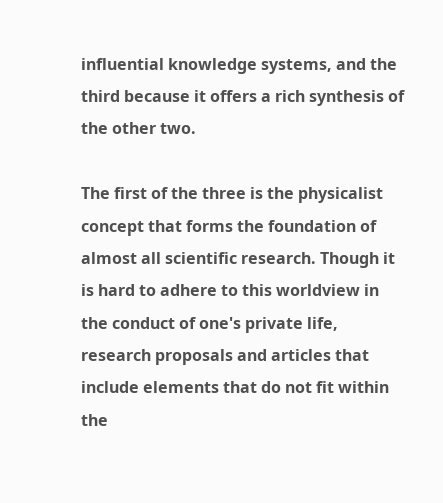influential knowledge systems, and the third because it offers a rich synthesis of the other two.

The first of the three is the physicalist concept that forms the foundation of almost all scientific research. Though it is hard to adhere to this worldview in the conduct of one's private life, research proposals and articles that include elements that do not fit within the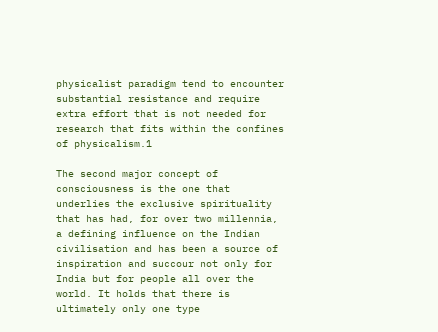physicalist paradigm tend to encounter substantial resistance and require extra effort that is not needed for research that fits within the confines of physicalism.1

The second major concept of consciousness is the one that underlies the exclusive spirituality that has had, for over two millennia, a defining influence on the Indian civilisation and has been a source of inspiration and succour not only for India but for people all over the world. It holds that there is ultimately only one type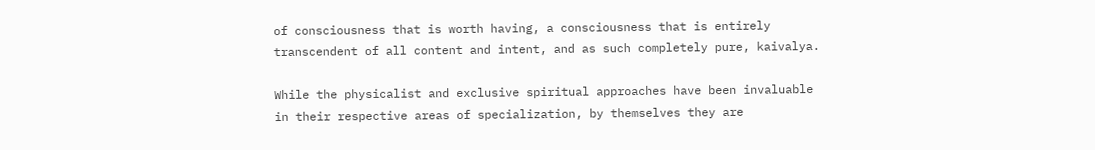of consciousness that is worth having, a consciousness that is entirely transcendent of all content and intent, and as such completely pure, kaivalya.

While the physicalist and exclusive spiritual approaches have been invaluable in their respective areas of specialization, by themselves they are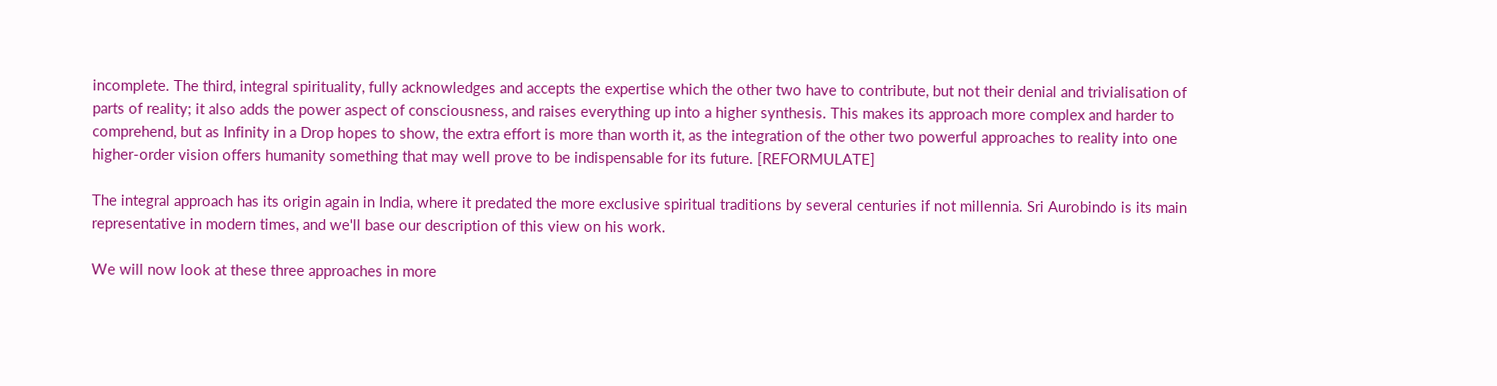incomplete. The third, integral spirituality, fully acknowledges and accepts the expertise which the other two have to contribute, but not their denial and trivialisation of parts of reality; it also adds the power aspect of consciousness, and raises everything up into a higher synthesis. This makes its approach more complex and harder to comprehend, but as Infinity in a Drop hopes to show, the extra effort is more than worth it, as the integration of the other two powerful approaches to reality into one higher-order vision offers humanity something that may well prove to be indispensable for its future. [REFORMULATE]

The integral approach has its origin again in India, where it predated the more exclusive spiritual traditions by several centuries if not millennia. Sri Aurobindo is its main representative in modern times, and we'll base our description of this view on his work.

We will now look at these three approaches in more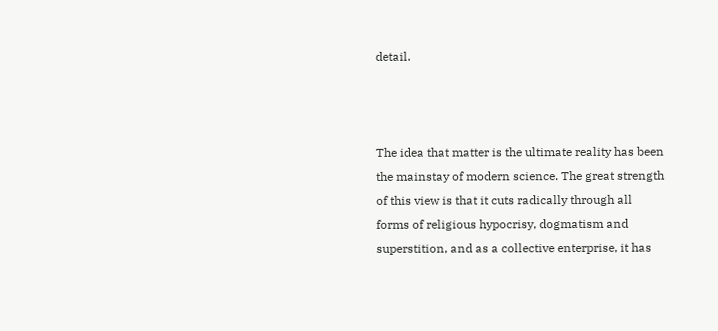detail.



The idea that matter is the ultimate reality has been the mainstay of modern science. The great strength of this view is that it cuts radically through all forms of religious hypocrisy, dogmatism and superstition, and as a collective enterprise, it has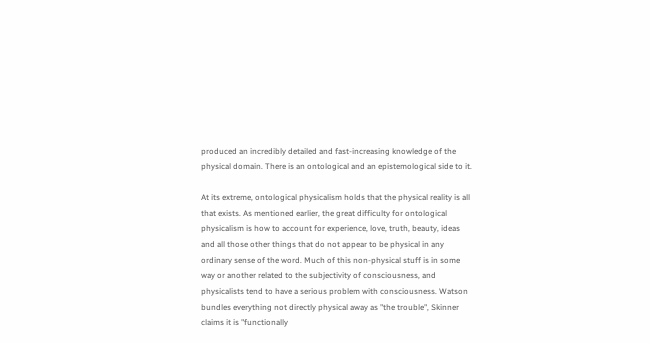produced an incredibly detailed and fast-increasing knowledge of the physical domain. There is an ontological and an epistemological side to it.

At its extreme, ontological physicalism holds that the physical reality is all that exists. As mentioned earlier, the great difficulty for ontological physicalism is how to account for experience, love, truth, beauty, ideas and all those other things that do not appear to be physical in any ordinary sense of the word. Much of this non-physical stuff is in some way or another related to the subjectivity of consciousness, and physicalists tend to have a serious problem with consciousness. Watson bundles everything not directly physical away as "the trouble", Skinner claims it is "functionally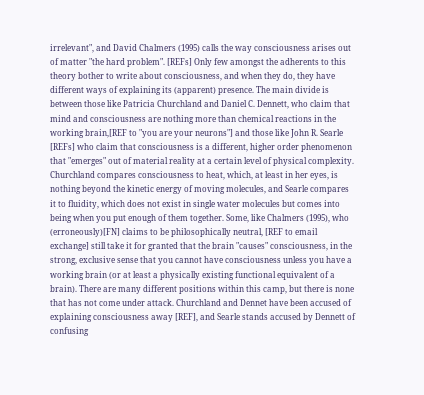irrelevant", and David Chalmers (1995) calls the way consciousness arises out of matter "the hard problem". [REFs] Only few amongst the adherents to this theory bother to write about consciousness, and when they do, they have different ways of explaining its (apparent) presence. The main divide is between those like Patricia Churchland and Daniel C. Dennett, who claim that mind and consciousness are nothing more than chemical reactions in the working brain,[REF to "you are your neurons"] and those like John R. Searle [REFs] who claim that consciousness is a different, higher order phenomenon that "emerges" out of material reality at a certain level of physical complexity. Churchland compares consciousness to heat, which, at least in her eyes, is nothing beyond the kinetic energy of moving molecules, and Searle compares it to fluidity, which does not exist in single water molecules but comes into being when you put enough of them together. Some, like Chalmers (1995), who (erroneously)[FN] claims to be philosophically neutral, [REF to email exchange] still take it for granted that the brain "causes" consciousness, in the strong, exclusive sense that you cannot have consciousness unless you have a working brain (or at least a physically existing functional equivalent of a brain). There are many different positions within this camp, but there is none that has not come under attack. Churchland and Dennet have been accused of explaining consciousness away [REF], and Searle stands accused by Dennett of confusing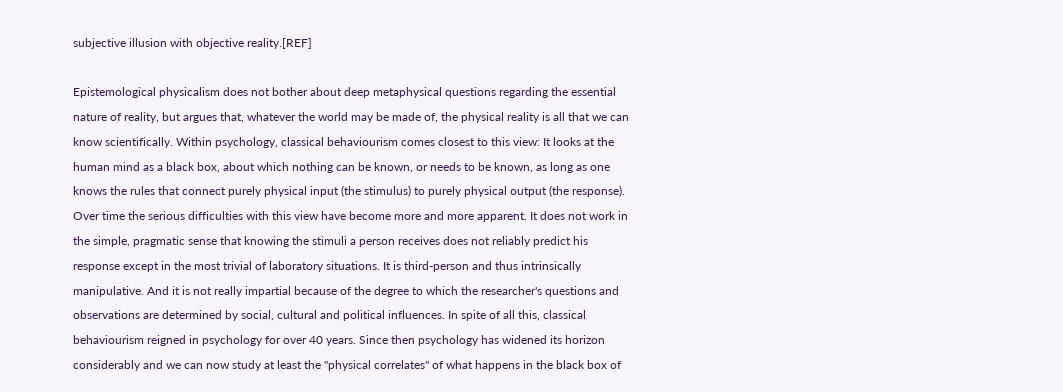subjective illusion with objective reality.[REF]

Epistemological physicalism does not bother about deep metaphysical questions regarding the essential nature of reality, but argues that, whatever the world may be made of, the physical reality is all that we can know scientifically. Within psychology, classical behaviourism comes closest to this view: It looks at the human mind as a black box, about which nothing can be known, or needs to be known, as long as one knows the rules that connect purely physical input (the stimulus) to purely physical output (the response). Over time the serious difficulties with this view have become more and more apparent. It does not work in the simple, pragmatic sense that knowing the stimuli a person receives does not reliably predict his response except in the most trivial of laboratory situations. It is third-person and thus intrinsically manipulative. And it is not really impartial because of the degree to which the researcher's questions and observations are determined by social, cultural and political influences. In spite of all this, classical behaviourism reigned in psychology for over 40 years. Since then psychology has widened its horizon considerably and we can now study at least the "physical correlates" of what happens in the black box of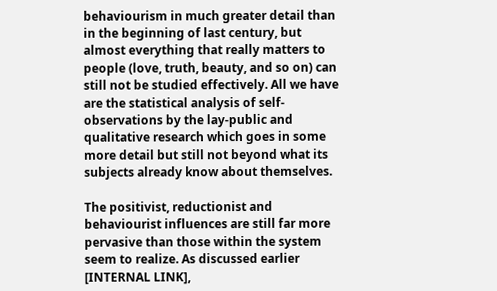behaviourism in much greater detail than in the beginning of last century, but almost everything that really matters to people (love, truth, beauty, and so on) can still not be studied effectively. All we have are the statistical analysis of self-observations by the lay-public and qualitative research which goes in some more detail but still not beyond what its subjects already know about themselves.

The positivist, reductionist and behaviourist influences are still far more pervasive than those within the system seem to realize. As discussed earlier [INTERNAL LINK],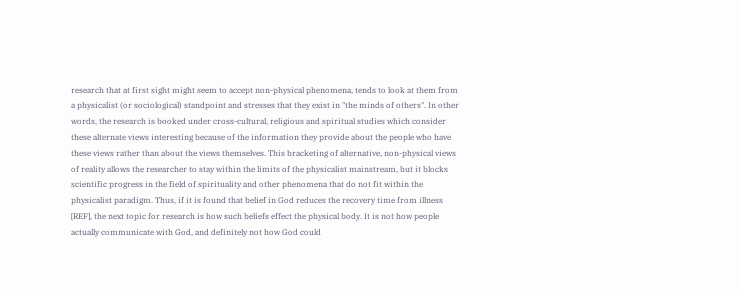research that at first sight might seem to accept non-physical phenomena, tends to look at them from a physicalist (or sociological) standpoint and stresses that they exist in "the minds of others". In other words, the research is booked under cross-cultural, religious and spiritual studies which consider these alternate views interesting because of the information they provide about the people who have these views rather than about the views themselves. This bracketing of alternative, non-physical views of reality allows the researcher to stay within the limits of the physicalist mainstream, but it blocks scientific progress in the field of spirituality and other phenomena that do not fit within the physicalist paradigm. Thus, if it is found that belief in God reduces the recovery time from illness [REF], the next topic for research is how such beliefs effect the physical body. It is not how people actually communicate with God, and definitely not how God could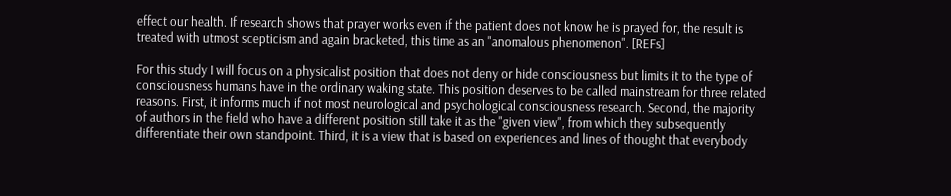effect our health. If research shows that prayer works even if the patient does not know he is prayed for, the result is treated with utmost scepticism and again bracketed, this time as an "anomalous phenomenon". [REFs]

For this study I will focus on a physicalist position that does not deny or hide consciousness but limits it to the type of consciousness humans have in the ordinary waking state. This position deserves to be called mainstream for three related reasons. First, it informs much if not most neurological and psychological consciousness research. Second, the majority of authors in the field who have a different position still take it as the "given view", from which they subsequently differentiate their own standpoint. Third, it is a view that is based on experiences and lines of thought that everybody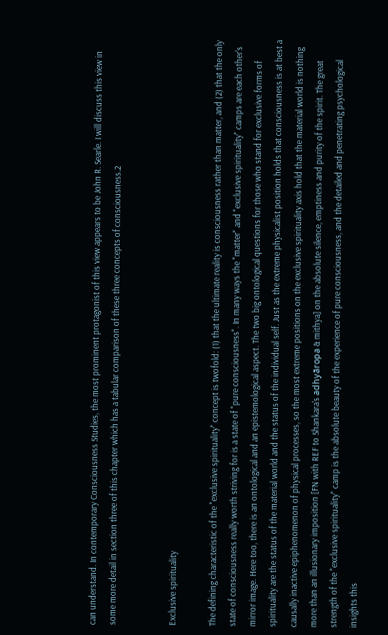can understand. In contemporary Consciousness Studies, the most prominent protagonist of this view appears to be John R. Searle. I will discuss this view in some more detail in section three of this chapter which has a tabular comparison of these three concepts of consciousness.2


Exclusive spirituality

The defining characteristic of the "exclusive spirituality" concept is twofold: (1) that the ultimate reality is consciousness rather than matter, and (2) that the only state of consciousness really worth striving for is a state of "pure consciousness". In many ways the "matter" and "exclusive spirituality" camps are each other's mirror image. Here too, there is an ontological and an epistemological aspect. The two big ontological questions for those who stand for exclusive forms of spirituality are the status of the material world and the status of the individual self. Just as the extreme physicalist position holds that consciousness is at best a causally inactive epiphenomenon of physical processes, so the most extreme positions on the exclusive spirituality axis hold that the material world is nothing more than an illusionary imposition [FN with REF to Shankara's adhyāropa & mithya] on the absolute silence, emptiness and purity of the spirit. The great strength of the "exclusive spirituality" camp is the absolute beauty of the experience of pure consciousness, and the detailed and penetrating psychological insights this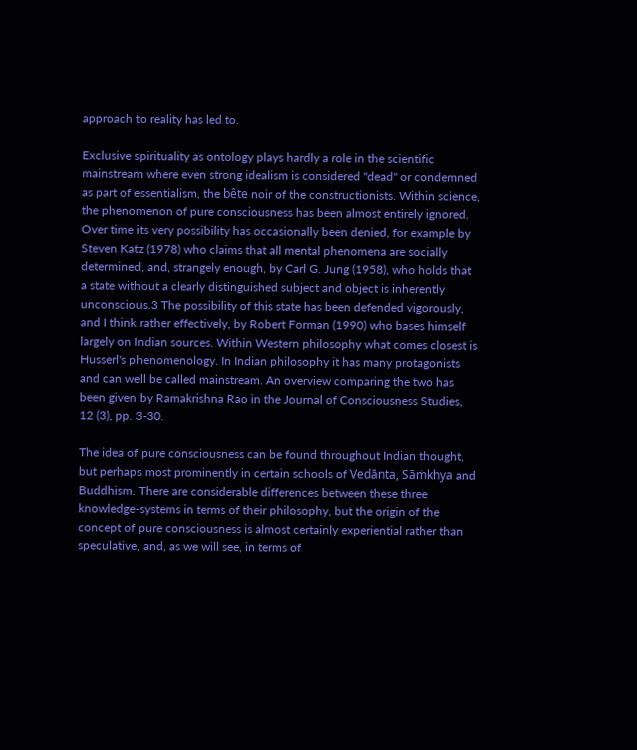approach to reality has led to.

Exclusive spirituality as ontology plays hardly a role in the scientific mainstream where even strong idealism is considered "dead" or condemned as part of essentialism, the bête noir of the constructionists. Within science, the phenomenon of pure consciousness has been almost entirely ignored. Over time its very possibility has occasionally been denied, for example by Steven Katz (1978) who claims that all mental phenomena are socially determined, and, strangely enough, by Carl G. Jung (1958), who holds that a state without a clearly distinguished subject and object is inherently unconscious.3 The possibility of this state has been defended vigorously, and I think rather effectively, by Robert Forman (1990) who bases himself largely on Indian sources. Within Western philosophy what comes closest is Husserl's phenomenology. In Indian philosophy it has many protagonists and can well be called mainstream. An overview comparing the two has been given by Ramakrishna Rao in the Journal of Consciousness Studies, 12 (3), pp. 3-30.

The idea of pure consciousness can be found throughout Indian thought, but perhaps most prominently in certain schools of Vedānta, Sāṁkhya and Buddhism. There are considerable differences between these three knowledge-systems in terms of their philosophy, but the origin of the concept of pure consciousness is almost certainly experiential rather than speculative, and, as we will see, in terms of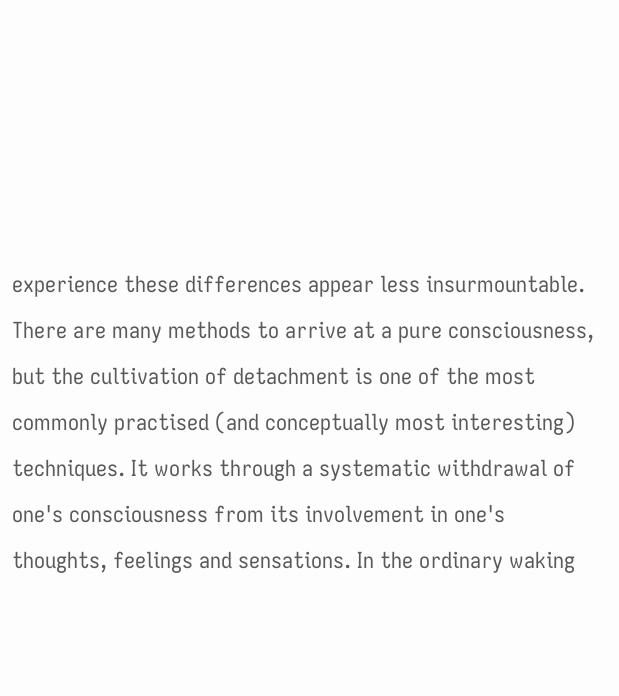experience these differences appear less insurmountable. There are many methods to arrive at a pure consciousness, but the cultivation of detachment is one of the most commonly practised (and conceptually most interesting) techniques. It works through a systematic withdrawal of one's consciousness from its involvement in one's thoughts, feelings and sensations. In the ordinary waking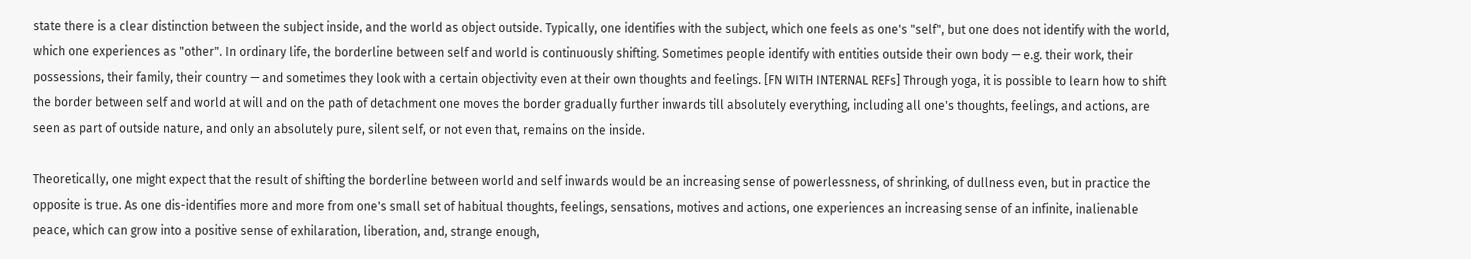state there is a clear distinction between the subject inside, and the world as object outside. Typically, one identifies with the subject, which one feels as one's "self", but one does not identify with the world, which one experiences as "other". In ordinary life, the borderline between self and world is continuously shifting. Sometimes people identify with entities outside their own body — e.g. their work, their possessions, their family, their country — and sometimes they look with a certain objectivity even at their own thoughts and feelings. [FN WITH INTERNAL REFs] Through yoga, it is possible to learn how to shift the border between self and world at will and on the path of detachment one moves the border gradually further inwards till absolutely everything, including all one's thoughts, feelings, and actions, are seen as part of outside nature, and only an absolutely pure, silent self, or not even that, remains on the inside.

Theoretically, one might expect that the result of shifting the borderline between world and self inwards would be an increasing sense of powerlessness, of shrinking, of dullness even, but in practice the opposite is true. As one dis-identifies more and more from one's small set of habitual thoughts, feelings, sensations, motives and actions, one experiences an increasing sense of an infinite, inalienable peace, which can grow into a positive sense of exhilaration, liberation, and, strange enough,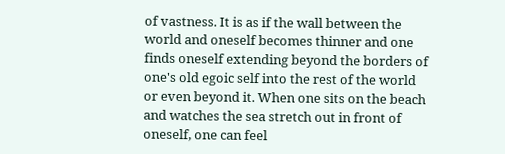of vastness. It is as if the wall between the world and oneself becomes thinner and one finds oneself extending beyond the borders of one's old egoic self into the rest of the world or even beyond it. When one sits on the beach and watches the sea stretch out in front of oneself, one can feel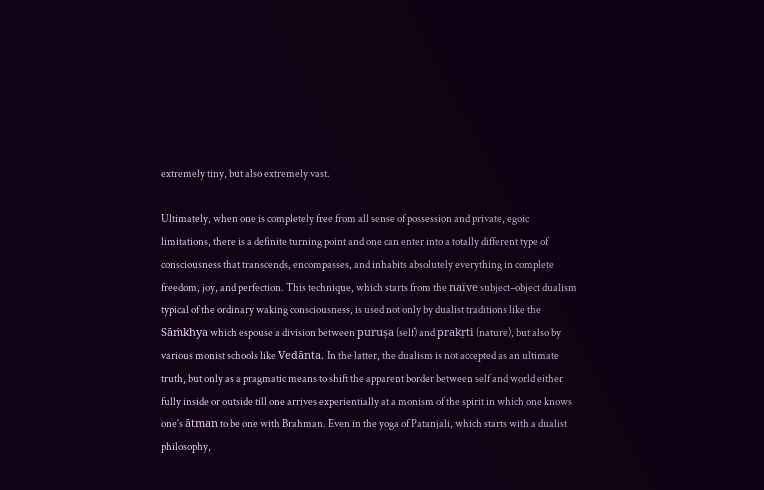extremely tiny, but also extremely vast.

Ultimately, when one is completely free from all sense of possession and private, egoic limitations, there is a definite turning point and one can enter into a totally different type of consciousness that transcends, encompasses, and inhabits absolutely everything in complete freedom, joy, and perfection. This technique, which starts from the naïve subject–object dualism typical of the ordinary waking consciousness, is used not only by dualist traditions like the Sāṁkhya which espouse a division between puruṣa (self) and prakṛti (nature), but also by various monist schools like Vedānta. In the latter, the dualism is not accepted as an ultimate truth, but only as a pragmatic means to shift the apparent border between self and world either fully inside or outside till one arrives experientially at a monism of the spirit in which one knows one's ātman to be one with Brahman. Even in the yoga of Patanjali, which starts with a dualist philosophy,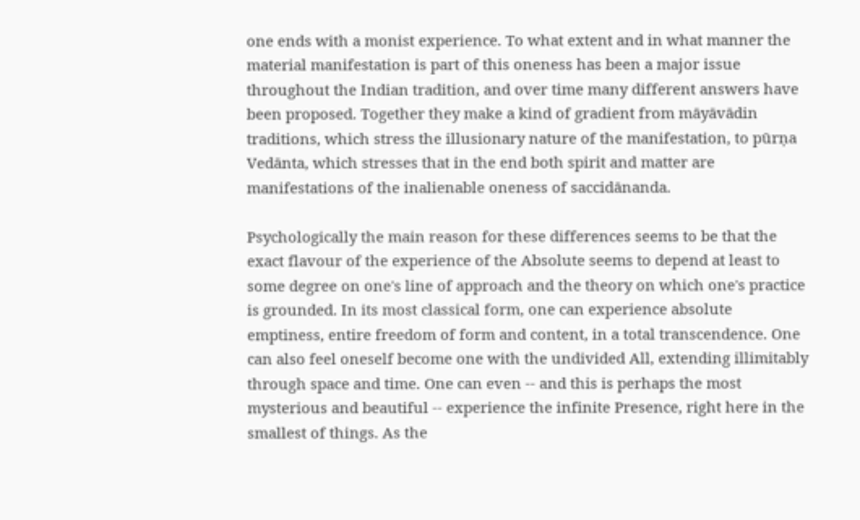one ends with a monist experience. To what extent and in what manner the material manifestation is part of this oneness has been a major issue throughout the Indian tradition, and over time many different answers have been proposed. Together they make a kind of gradient from māyāvādin traditions, which stress the illusionary nature of the manifestation, to pūrṇa Vedānta, which stresses that in the end both spirit and matter are manifestations of the inalienable oneness of saccidānanda.

Psychologically the main reason for these differences seems to be that the exact flavour of the experience of the Absolute seems to depend at least to some degree on one's line of approach and the theory on which one's practice is grounded. In its most classical form, one can experience absolute emptiness, entire freedom of form and content, in a total transcendence. One can also feel oneself become one with the undivided All, extending illimitably through space and time. One can even -- and this is perhaps the most mysterious and beautiful -- experience the infinite Presence, right here in the smallest of things. As the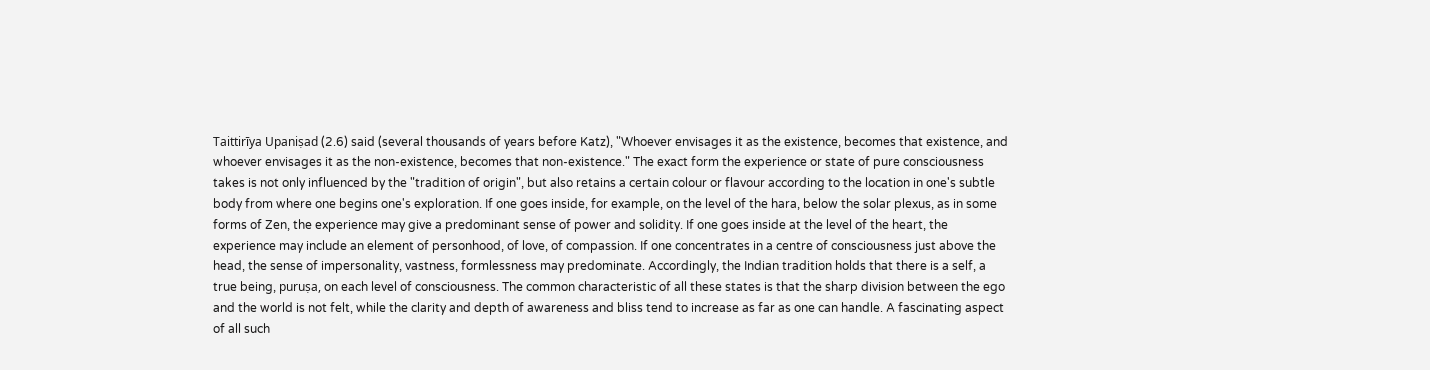Taittirīya Upaniṣad (2.6) said (several thousands of years before Katz), "Whoever envisages it as the existence, becomes that existence, and whoever envisages it as the non-existence, becomes that non-existence." The exact form the experience or state of pure consciousness takes is not only influenced by the "tradition of origin", but also retains a certain colour or flavour according to the location in one's subtle body from where one begins one's exploration. If one goes inside, for example, on the level of the hara, below the solar plexus, as in some forms of Zen, the experience may give a predominant sense of power and solidity. If one goes inside at the level of the heart, the experience may include an element of personhood, of love, of compassion. If one concentrates in a centre of consciousness just above the head, the sense of impersonality, vastness, formlessness may predominate. Accordingly, the Indian tradition holds that there is a self, a true being, puruṣa, on each level of consciousness. The common characteristic of all these states is that the sharp division between the ego and the world is not felt, while the clarity and depth of awareness and bliss tend to increase as far as one can handle. A fascinating aspect of all such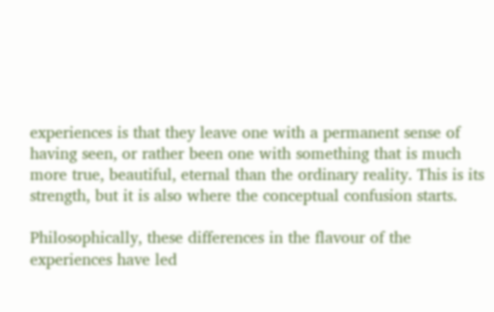experiences is that they leave one with a permanent sense of having seen, or rather been one with something that is much more true, beautiful, eternal than the ordinary reality. This is its strength, but it is also where the conceptual confusion starts.

Philosophically, these differences in the flavour of the experiences have led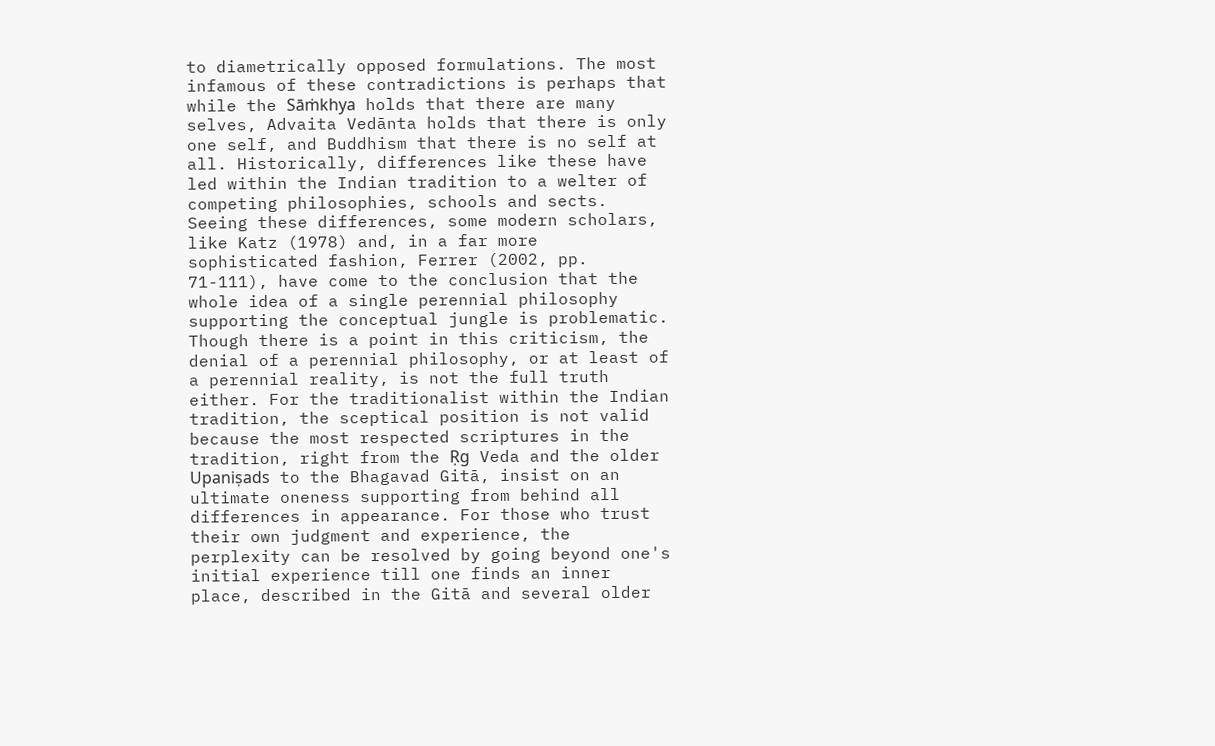to diametrically opposed formulations. The most infamous of these contradictions is perhaps that while the Sāṁkhya holds that there are many selves, Advaita Vedānta holds that there is only one self, and Buddhism that there is no self at all. Historically, differences like these have led within the Indian tradition to a welter of competing philosophies, schools and sects. Seeing these differences, some modern scholars, like Katz (1978) and, in a far more sophisticated fashion, Ferrer (2002, pp. 71-111), have come to the conclusion that the whole idea of a single perennial philosophy supporting the conceptual jungle is problematic. Though there is a point in this criticism, the denial of a perennial philosophy, or at least of a perennial reality, is not the full truth either. For the traditionalist within the Indian tradition, the sceptical position is not valid because the most respected scriptures in the tradition, right from the Ṛg Veda and the older Upaniṣads to the Bhagavad Gitā, insist on an ultimate oneness supporting from behind all differences in appearance. For those who trust their own judgment and experience, the perplexity can be resolved by going beyond one's initial experience till one finds an inner place, described in the Gitā and several older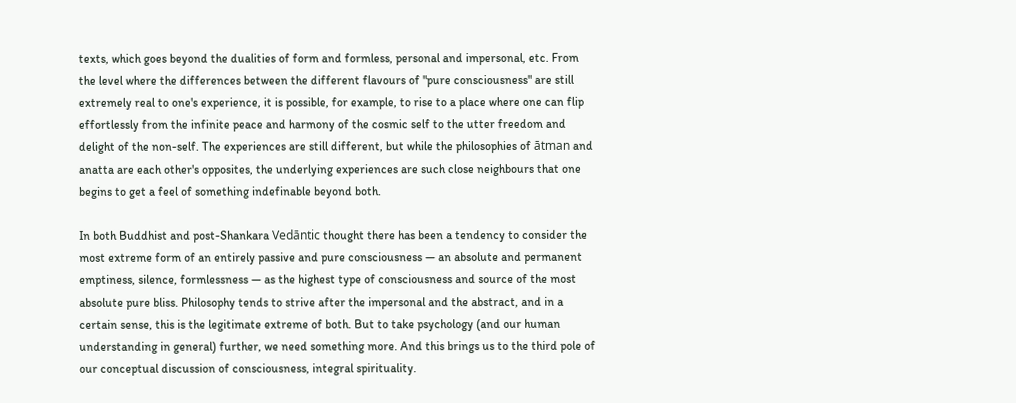texts, which goes beyond the dualities of form and formless, personal and impersonal, etc. From the level where the differences between the different flavours of "pure consciousness" are still extremely real to one's experience, it is possible, for example, to rise to a place where one can flip effortlessly from the infinite peace and harmony of the cosmic self to the utter freedom and delight of the non-self. The experiences are still different, but while the philosophies of ātman and anatta are each other's opposites, the underlying experiences are such close neighbours that one begins to get a feel of something indefinable beyond both.

In both Buddhist and post-Shankara Vedāntic thought there has been a tendency to consider the most extreme form of an entirely passive and pure consciousness — an absolute and permanent emptiness, silence, formlessness — as the highest type of consciousness and source of the most absolute pure bliss. Philosophy tends to strive after the impersonal and the abstract, and in a certain sense, this is the legitimate extreme of both. But to take psychology (and our human understanding in general) further, we need something more. And this brings us to the third pole of our conceptual discussion of consciousness, integral spirituality.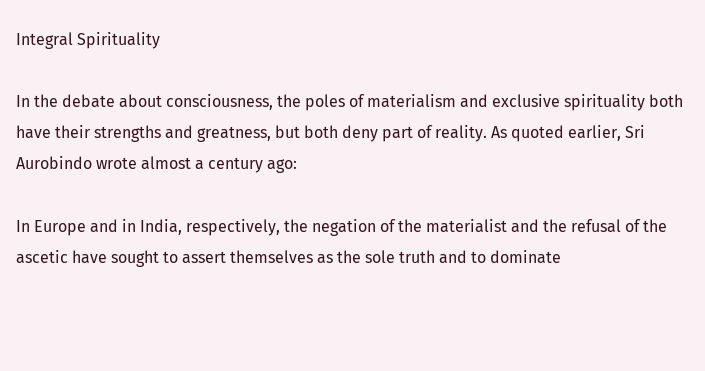Integral Spirituality

In the debate about consciousness, the poles of materialism and exclusive spirituality both have their strengths and greatness, but both deny part of reality. As quoted earlier, Sri Aurobindo wrote almost a century ago:

In Europe and in India, respectively, the negation of the materialist and the refusal of the ascetic have sought to assert themselves as the sole truth and to dominate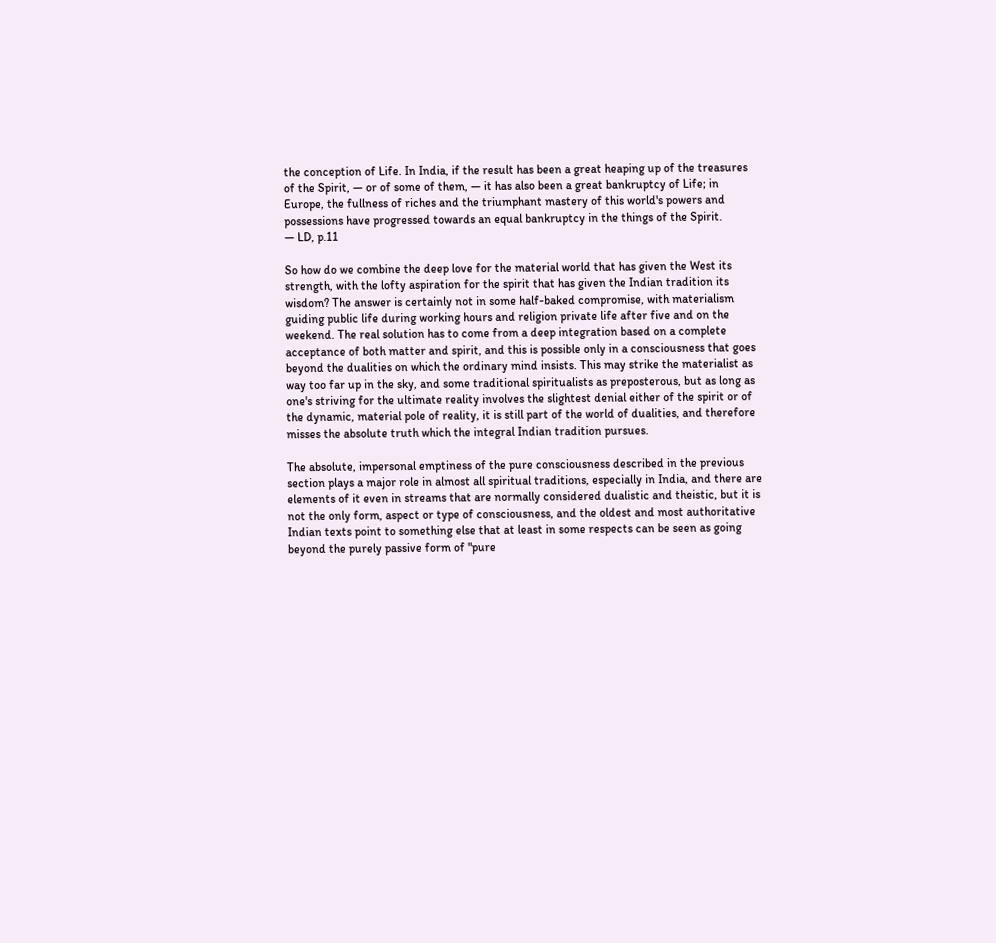the conception of Life. In India, if the result has been a great heaping up of the treasures of the Spirit, — or of some of them, — it has also been a great bankruptcy of Life; in Europe, the fullness of riches and the triumphant mastery of this world's powers and possessions have progressed towards an equal bankruptcy in the things of the Spirit.
— LD, p.11

So how do we combine the deep love for the material world that has given the West its strength, with the lofty aspiration for the spirit that has given the Indian tradition its wisdom? The answer is certainly not in some half-baked compromise, with materialism guiding public life during working hours and religion private life after five and on the weekend. The real solution has to come from a deep integration based on a complete acceptance of both matter and spirit, and this is possible only in a consciousness that goes beyond the dualities on which the ordinary mind insists. This may strike the materialist as way too far up in the sky, and some traditional spiritualists as preposterous, but as long as one's striving for the ultimate reality involves the slightest denial either of the spirit or of the dynamic, material pole of reality, it is still part of the world of dualities, and therefore misses the absolute truth which the integral Indian tradition pursues.

The absolute, impersonal emptiness of the pure consciousness described in the previous section plays a major role in almost all spiritual traditions, especially in India, and there are elements of it even in streams that are normally considered dualistic and theistic, but it is not the only form, aspect or type of consciousness, and the oldest and most authoritative Indian texts point to something else that at least in some respects can be seen as going beyond the purely passive form of "pure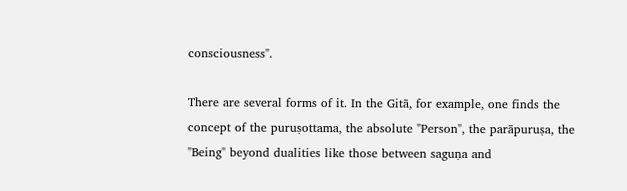consciousness".

There are several forms of it. In the Gitā, for example, one finds the concept of the puruṣottama, the absolute "Person", the parāpuruṣa, the "Being" beyond dualities like those between saguṇa and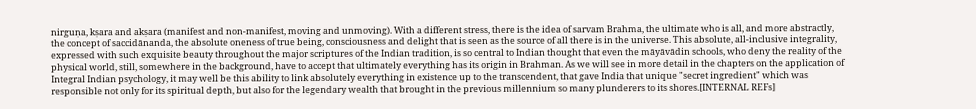nirguṇa, kṣara and akṣara (manifest and non-manifest, moving and unmoving). With a different stress, there is the idea of sarvam Brahma, the ultimate who is all, and more abstractly, the concept of saccidānanda, the absolute oneness of true being, consciousness and delight that is seen as the source of all there is in the universe. This absolute, all-inclusive integrality, expressed with such exquisite beauty throughout the major scriptures of the Indian tradition, is so central to Indian thought that even the māyāvādin schools, who deny the reality of the physical world, still, somewhere in the background, have to accept that ultimately everything has its origin in Brahman. As we will see in more detail in the chapters on the application of Integral Indian psychology, it may well be this ability to link absolutely everything in existence up to the transcendent, that gave India that unique "secret ingredient" which was responsible not only for its spiritual depth, but also for the legendary wealth that brought in the previous millennium so many plunderers to its shores.[INTERNAL REFs]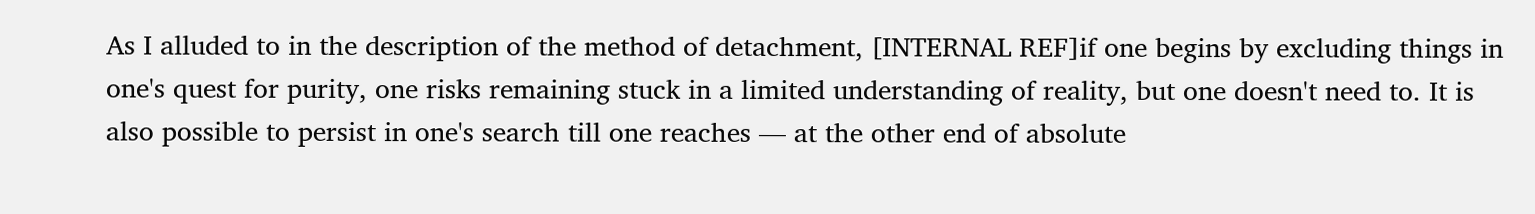As I alluded to in the description of the method of detachment, [INTERNAL REF]if one begins by excluding things in one's quest for purity, one risks remaining stuck in a limited understanding of reality, but one doesn't need to. It is also possible to persist in one's search till one reaches — at the other end of absolute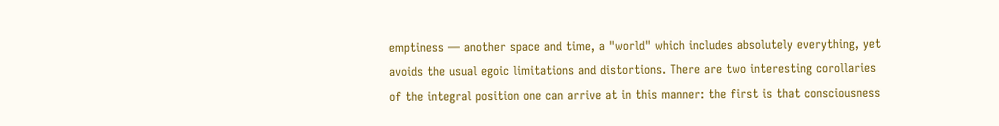emptiness — another space and time, a "world" which includes absolutely everything, yet avoids the usual egoic limitations and distortions. There are two interesting corollaries of the integral position one can arrive at in this manner: the first is that consciousness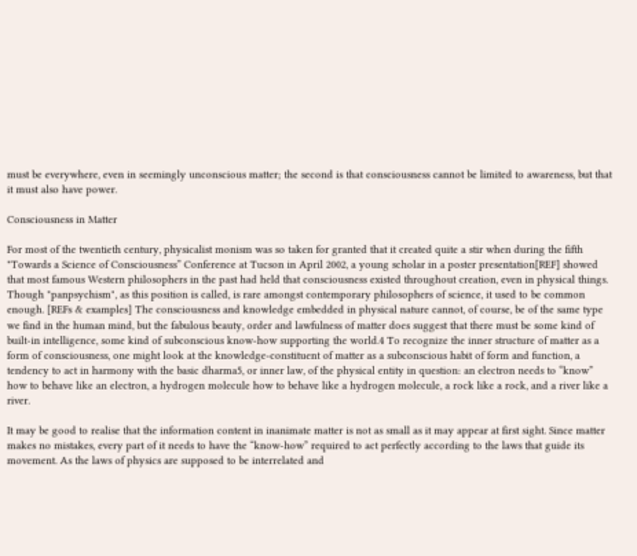must be everywhere, even in seemingly unconscious matter; the second is that consciousness cannot be limited to awareness, but that it must also have power.

Consciousness in Matter

For most of the twentieth century, physicalist monism was so taken for granted that it created quite a stir when during the fifth "Towards a Science of Consciousness” Conference at Tucson in April 2002, a young scholar in a poster presentation[REF] showed that most famous Western philosophers in the past had held that consciousness existed throughout creation, even in physical things. Though "panpsychism", as this position is called, is rare amongst contemporary philosophers of science, it used to be common enough. [REFs & examples] The consciousness and knowledge embedded in physical nature cannot, of course, be of the same type we find in the human mind, but the fabulous beauty, order and lawfulness of matter does suggest that there must be some kind of built-in intelligence, some kind of subconscious know-how supporting the world.4 To recognize the inner structure of matter as a form of consciousness, one might look at the knowledge-constituent of matter as a subconscious habit of form and function, a tendency to act in harmony with the basic dharma5, or inner law, of the physical entity in question: an electron needs to “know” how to behave like an electron, a hydrogen molecule how to behave like a hydrogen molecule, a rock like a rock, and a river like a river.

It may be good to realise that the information content in inanimate matter is not as small as it may appear at first sight. Since matter makes no mistakes, every part of it needs to have the “know-how” required to act perfectly according to the laws that guide its movement. As the laws of physics are supposed to be interrelated and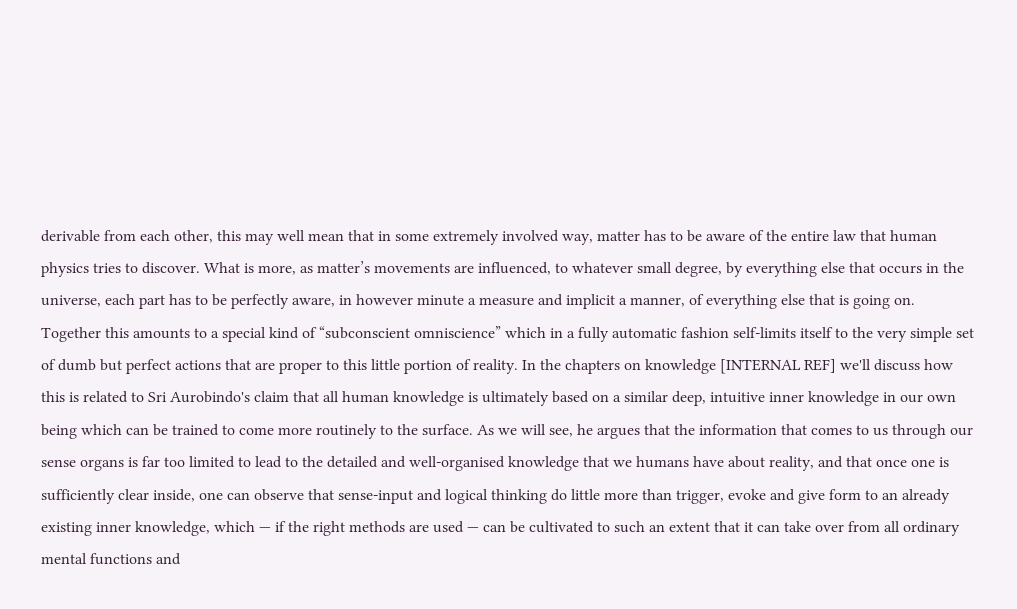derivable from each other, this may well mean that in some extremely involved way, matter has to be aware of the entire law that human physics tries to discover. What is more, as matter’s movements are influenced, to whatever small degree, by everything else that occurs in the universe, each part has to be perfectly aware, in however minute a measure and implicit a manner, of everything else that is going on. Together this amounts to a special kind of “subconscient omniscience” which in a fully automatic fashion self-limits itself to the very simple set of dumb but perfect actions that are proper to this little portion of reality. In the chapters on knowledge [INTERNAL REF] we'll discuss how this is related to Sri Aurobindo's claim that all human knowledge is ultimately based on a similar deep, intuitive inner knowledge in our own being which can be trained to come more routinely to the surface. As we will see, he argues that the information that comes to us through our sense organs is far too limited to lead to the detailed and well-organised knowledge that we humans have about reality, and that once one is sufficiently clear inside, one can observe that sense-input and logical thinking do little more than trigger, evoke and give form to an already existing inner knowledge, which — if the right methods are used — can be cultivated to such an extent that it can take over from all ordinary mental functions and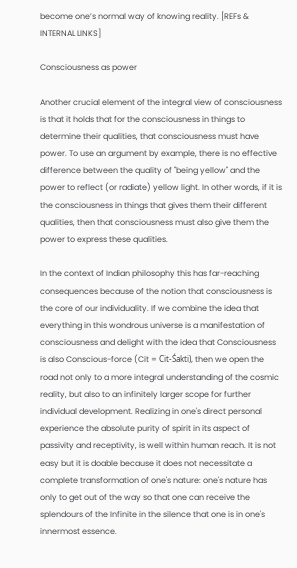become one’s normal way of knowing reality. [REFs & INTERNAL LINKS]

Consciousness as power

Another crucial element of the integral view of consciousness is that it holds that for the consciousness in things to determine their qualities, that consciousness must have power. To use an argument by example, there is no effective difference between the quality of "being yellow" and the power to reflect (or radiate) yellow light. In other words, if it is the consciousness in things that gives them their different qualities, then that consciousness must also give them the power to express these qualities.

In the context of Indian philosophy this has far-reaching consequences because of the notion that consciousness is the core of our individuality. If we combine the idea that everything in this wondrous universe is a manifestation of consciousness and delight with the idea that Consciousness is also Conscious-force (Cit = Cit-Śakti), then we open the road not only to a more integral understanding of the cosmic reality, but also to an infinitely larger scope for further individual development. Realizing in one's direct personal experience the absolute purity of spirit in its aspect of passivity and receptivity, is well within human reach. It is not easy but it is doable because it does not necessitate a complete transformation of one's nature: one's nature has only to get out of the way so that one can receive the splendours of the Infinite in the silence that one is in one's innermost essence.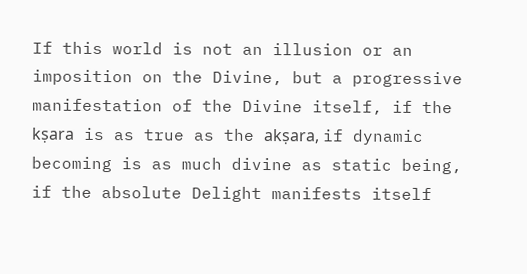If this world is not an illusion or an imposition on the Divine, but a progressive manifestation of the Divine itself, if the kṣara is as true as the akṣara, if dynamic becoming is as much divine as static being, if the absolute Delight manifests itself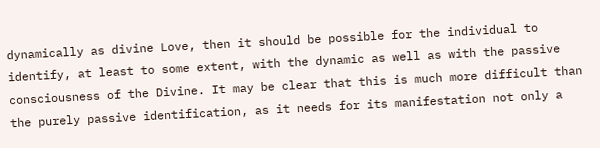dynamically as divine Love, then it should be possible for the individual to identify, at least to some extent, with the dynamic as well as with the passive consciousness of the Divine. It may be clear that this is much more difficult than the purely passive identification, as it needs for its manifestation not only a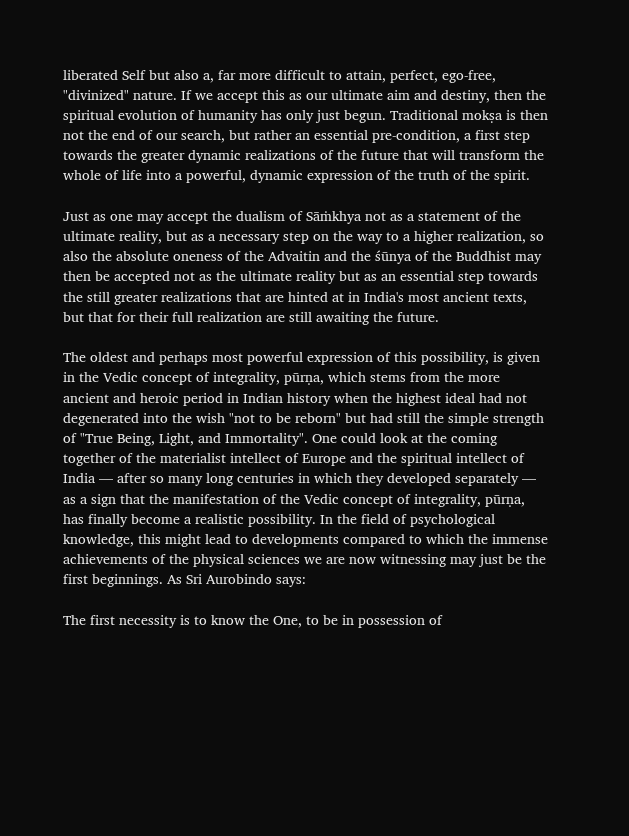liberated Self but also a, far more difficult to attain, perfect, ego-free, "divinized" nature. If we accept this as our ultimate aim and destiny, then the spiritual evolution of humanity has only just begun. Traditional mokṣa is then not the end of our search, but rather an essential pre-condition, a first step towards the greater dynamic realizations of the future that will transform the whole of life into a powerful, dynamic expression of the truth of the spirit.

Just as one may accept the dualism of Sāṁkhya not as a statement of the ultimate reality, but as a necessary step on the way to a higher realization, so also the absolute oneness of the Advaitin and the śūnya of the Buddhist may then be accepted not as the ultimate reality but as an essential step towards the still greater realizations that are hinted at in India's most ancient texts, but that for their full realization are still awaiting the future.

The oldest and perhaps most powerful expression of this possibility, is given in the Vedic concept of integrality, pūrṇa, which stems from the more ancient and heroic period in Indian history when the highest ideal had not degenerated into the wish "not to be reborn" but had still the simple strength of "True Being, Light, and Immortality". One could look at the coming together of the materialist intellect of Europe and the spiritual intellect of India — after so many long centuries in which they developed separately — as a sign that the manifestation of the Vedic concept of integrality, pūrṇa, has finally become a realistic possibility. In the field of psychological knowledge, this might lead to developments compared to which the immense achievements of the physical sciences we are now witnessing may just be the first beginnings. As Sri Aurobindo says:

The first necessity is to know the One, to be in possession of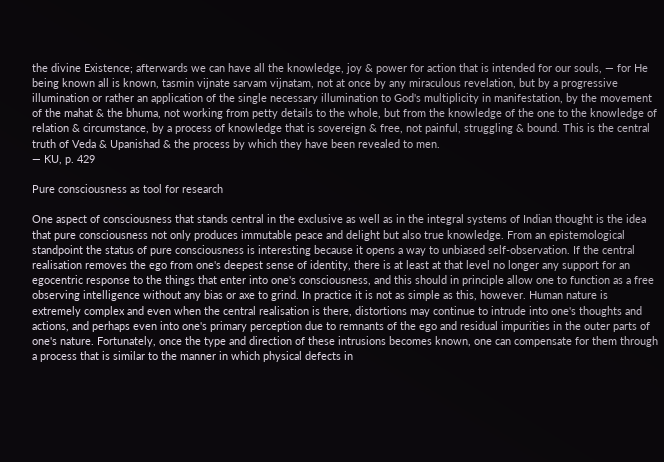the divine Existence; afterwards we can have all the knowledge, joy & power for action that is intended for our souls, — for He being known all is known, tasmin vijnate sarvam vijnatam, not at once by any miraculous revelation, but by a progressive illumination or rather an application of the single necessary illumination to God's multiplicity in manifestation, by the movement of the mahat & the bhuma, not working from petty details to the whole, but from the knowledge of the one to the knowledge of relation & circumstance, by a process of knowledge that is sovereign & free, not painful, struggling & bound. This is the central truth of Veda & Upanishad & the process by which they have been revealed to men.
— KU, p. 429

Pure consciousness as tool for research

One aspect of consciousness that stands central in the exclusive as well as in the integral systems of Indian thought is the idea that pure consciousness not only produces immutable peace and delight but also true knowledge. From an epistemological standpoint the status of pure consciousness is interesting because it opens a way to unbiased self-observation. If the central realisation removes the ego from one's deepest sense of identity, there is at least at that level no longer any support for an egocentric response to the things that enter into one's consciousness, and this should in principle allow one to function as a free observing intelligence without any bias or axe to grind. In practice it is not as simple as this, however. Human nature is extremely complex and even when the central realisation is there, distortions may continue to intrude into one's thoughts and actions, and perhaps even into one's primary perception due to remnants of the ego and residual impurities in the outer parts of one's nature. Fortunately, once the type and direction of these intrusions becomes known, one can compensate for them through a process that is similar to the manner in which physical defects in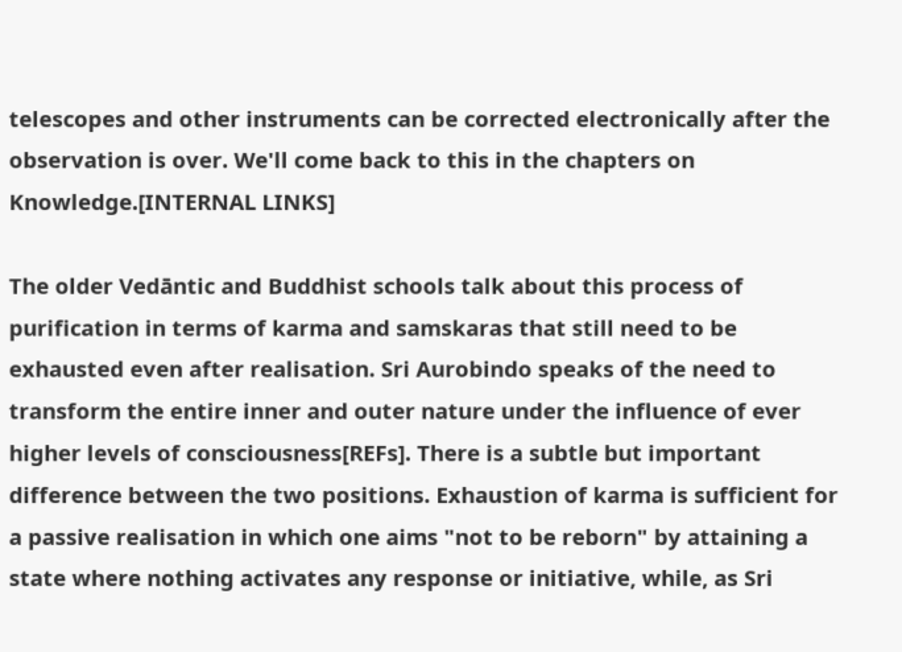telescopes and other instruments can be corrected electronically after the observation is over. We'll come back to this in the chapters on Knowledge.[INTERNAL LINKS]

The older Vedāntic and Buddhist schools talk about this process of purification in terms of karma and samskaras that still need to be exhausted even after realisation. Sri Aurobindo speaks of the need to transform the entire inner and outer nature under the influence of ever higher levels of consciousness[REFs]. There is a subtle but important difference between the two positions. Exhaustion of karma is sufficient for a passive realisation in which one aims "not to be reborn" by attaining a state where nothing activates any response or initiative, while, as Sri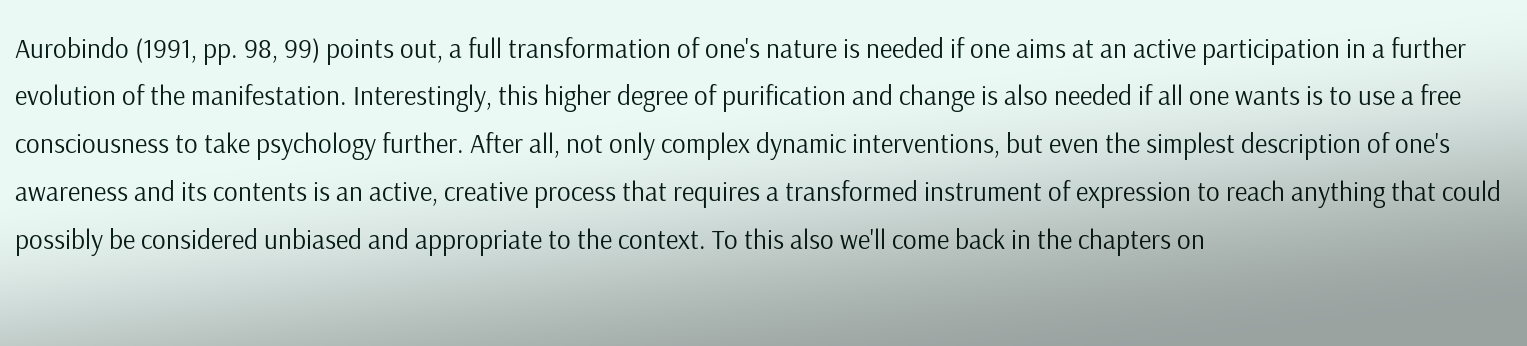Aurobindo (1991, pp. 98, 99) points out, a full transformation of one's nature is needed if one aims at an active participation in a further evolution of the manifestation. Interestingly, this higher degree of purification and change is also needed if all one wants is to use a free consciousness to take psychology further. After all, not only complex dynamic interventions, but even the simplest description of one's awareness and its contents is an active, creative process that requires a transformed instrument of expression to reach anything that could possibly be considered unbiased and appropriate to the context. To this also we'll come back in the chapters on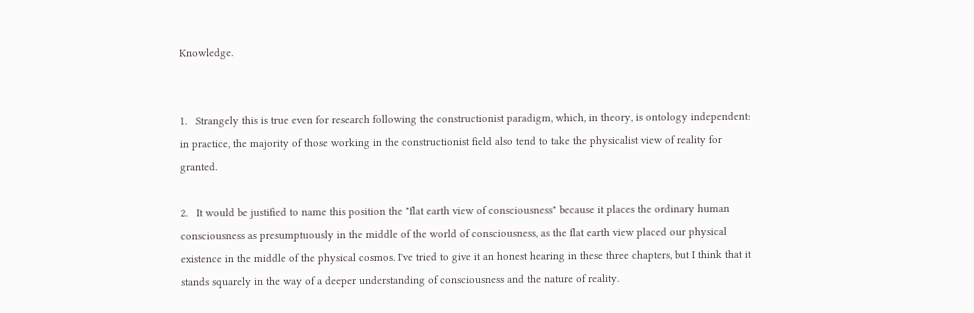Knowledge.


1.   Strangely this is true even for research following the constructionist paradigm, which, in theory, is ontology independent: in practice, the majority of those working in the constructionist field also tend to take the physicalist view of reality for granted.

2.   It would be justified to name this position the "flat earth view of consciousness" because it places the ordinary human consciousness as presumptuously in the middle of the world of consciousness, as the flat earth view placed our physical existence in the middle of the physical cosmos. I've tried to give it an honest hearing in these three chapters, but I think that it stands squarely in the way of a deeper understanding of consciousness and the nature of reality.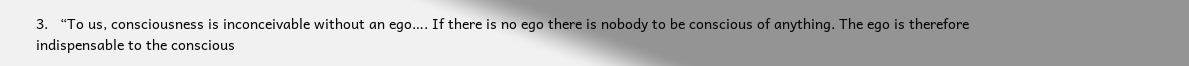3.   “To us, consciousness is inconceivable without an ego…. If there is no ego there is nobody to be conscious of anything. The ego is therefore indispensable to the conscious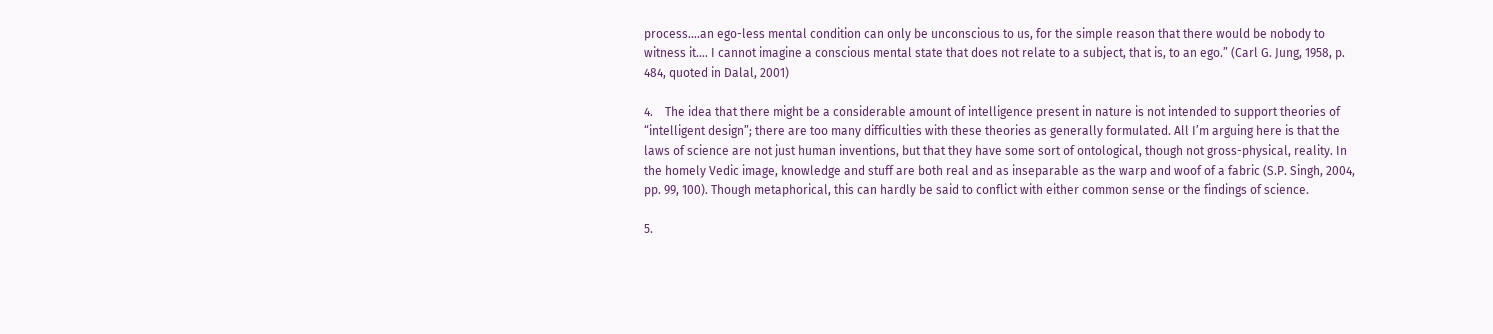process….an ego-less mental condition can only be unconscious to us, for the simple reason that there would be nobody to witness it…. I cannot imagine a conscious mental state that does not relate to a subject, that is, to an ego.” (Carl G. Jung, 1958, p. 484, quoted in Dalal, 2001)

4.    The idea that there might be a considerable amount of intelligence present in nature is not intended to support theories of “intelligent design”; there are too many difficulties with these theories as generally formulated. All I’m arguing here is that the laws of science are not just human inventions, but that they have some sort of ontological, though not gross-physical, reality. In the homely Vedic image, knowledge and stuff are both real and as inseparable as the warp and woof of a fabric (S.P. Singh, 2004, pp. 99, 100). Though metaphorical, this can hardly be said to conflict with either common sense or the findings of science.

5.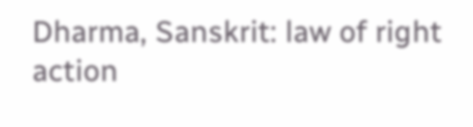Dharma, Sanskrit: law of right action